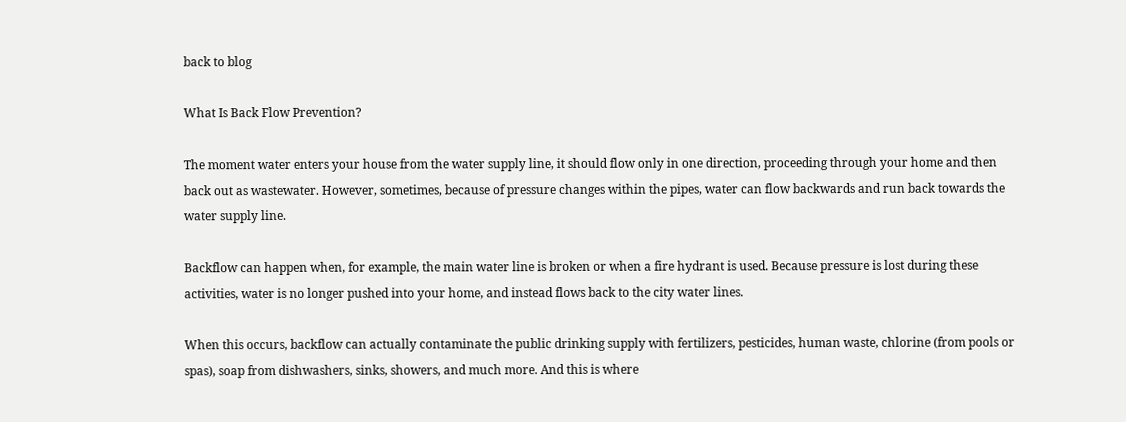back to blog

What Is Back Flow Prevention?

The moment water enters your house from the water supply line, it should flow only in one direction, proceeding through your home and then back out as wastewater. However, sometimes, because of pressure changes within the pipes, water can flow backwards and run back towards the water supply line.

Backflow can happen when, for example, the main water line is broken or when a fire hydrant is used. Because pressure is lost during these activities, water is no longer pushed into your home, and instead flows back to the city water lines.

When this occurs, backflow can actually contaminate the public drinking supply with fertilizers, pesticides, human waste, chlorine (from pools or spas), soap from dishwashers, sinks, showers, and much more. And this is where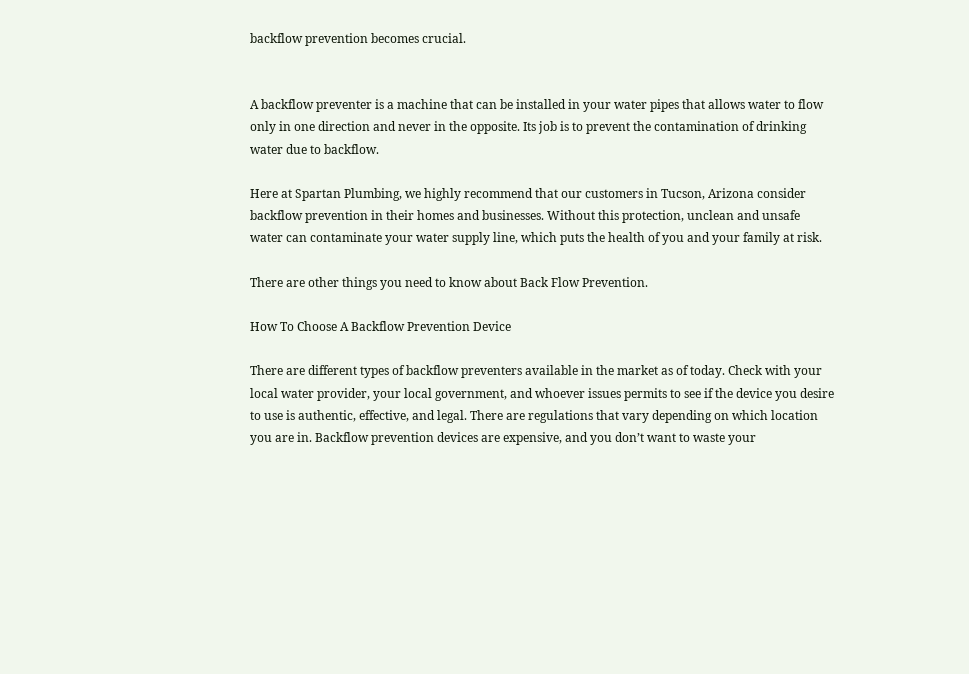backflow prevention becomes crucial.


A backflow preventer is a machine that can be installed in your water pipes that allows water to flow only in one direction and never in the opposite. Its job is to prevent the contamination of drinking water due to backflow.

Here at Spartan Plumbing, we highly recommend that our customers in Tucson, Arizona consider backflow prevention in their homes and businesses. Without this protection, unclean and unsafe water can contaminate your water supply line, which puts the health of you and your family at risk.

There are other things you need to know about Back Flow Prevention.

How To Choose A Backflow Prevention Device

There are different types of backflow preventers available in the market as of today. Check with your local water provider, your local government, and whoever issues permits to see if the device you desire to use is authentic, effective, and legal. There are regulations that vary depending on which location you are in. Backflow prevention devices are expensive, and you don’t want to waste your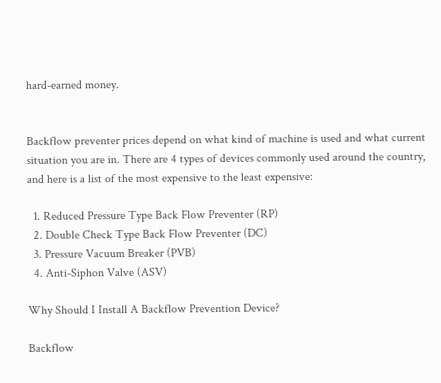hard-earned money.


Backflow preventer prices depend on what kind of machine is used and what current situation you are in. There are 4 types of devices commonly used around the country, and here is a list of the most expensive to the least expensive:

  1. Reduced Pressure Type Back Flow Preventer (RP)
  2. Double Check Type Back Flow Preventer (DC)
  3. Pressure Vacuum Breaker (PVB)
  4. Anti-Siphon Valve (ASV)

Why Should I Install A Backflow Prevention Device?

Backflow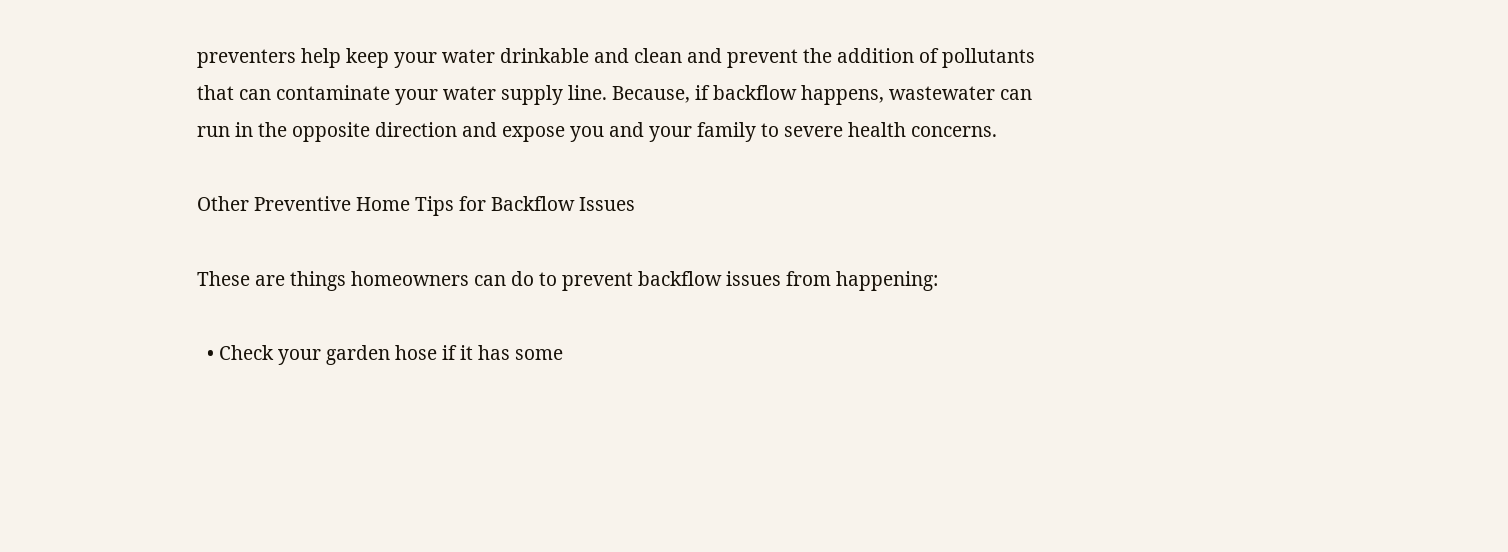preventers help keep your water drinkable and clean and prevent the addition of pollutants that can contaminate your water supply line. Because, if backflow happens, wastewater can run in the opposite direction and expose you and your family to severe health concerns.

Other Preventive Home Tips for Backflow Issues

These are things homeowners can do to prevent backflow issues from happening:

  • Check your garden hose if it has some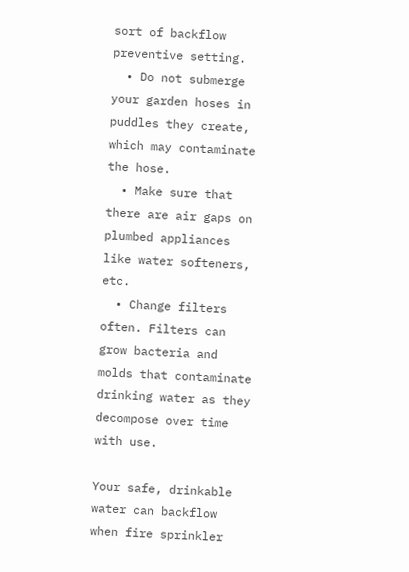sort of backflow preventive setting.
  • Do not submerge your garden hoses in puddles they create, which may contaminate the hose.
  • Make sure that there are air gaps on plumbed appliances like water softeners, etc.
  • Change filters often. Filters can grow bacteria and molds that contaminate drinking water as they decompose over time with use.

Your safe, drinkable water can backflow when fire sprinkler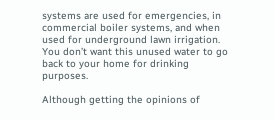systems are used for emergencies, in commercial boiler systems, and when used for underground lawn irrigation. You don’t want this unused water to go back to your home for drinking purposes.

Although getting the opinions of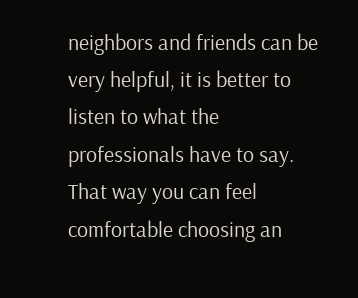neighbors and friends can be very helpful, it is better to listen to what the professionals have to say. That way you can feel comfortable choosing an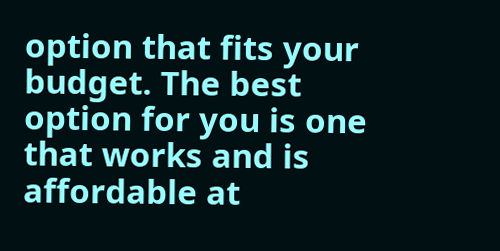option that fits your budget. The best option for you is one that works and is affordable at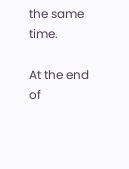the same time.

At the end of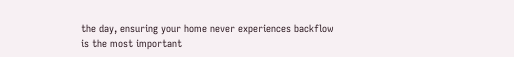the day, ensuring your home never experiences backflow is the most important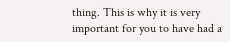thing. This is why it is very important for you to have had a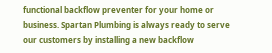functional backflow preventer for your home or business. Spartan Plumbing is always ready to serve our customers by installing a new backflow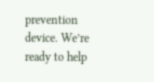prevention device. We’re ready to help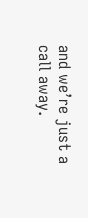and we’re just a call away.